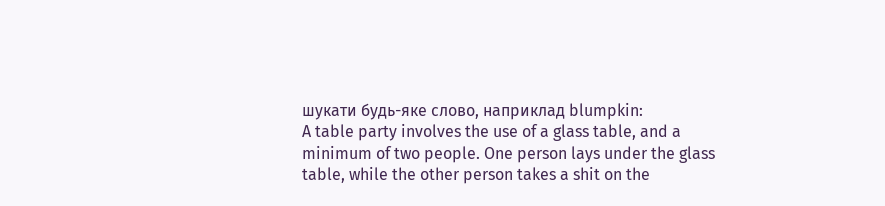шукати будь-яке слово, наприклад blumpkin:
A table party involves the use of a glass table, and a minimum of two people. One person lays under the glass table, while the other person takes a shit on the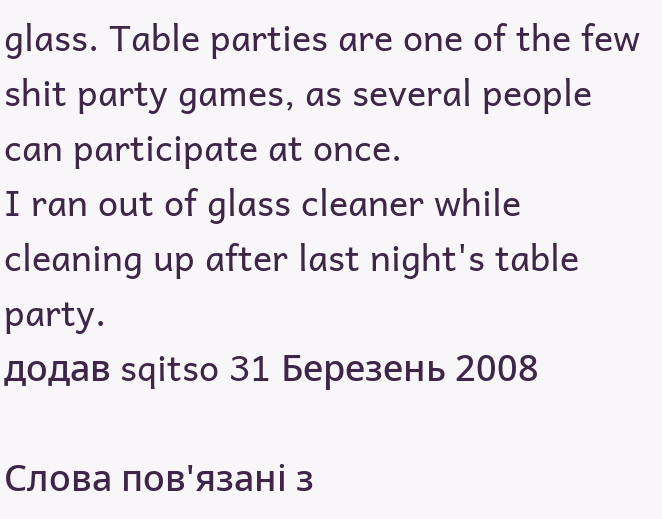glass. Table parties are one of the few shit party games, as several people can participate at once.
I ran out of glass cleaner while cleaning up after last night's table party.
додав sqitso 31 Березень 2008

Слова пов'язані з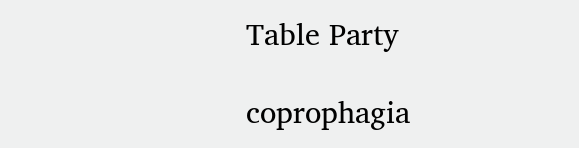Table Party

coprophagia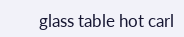glass table hot carl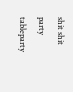shit shit party tableparty